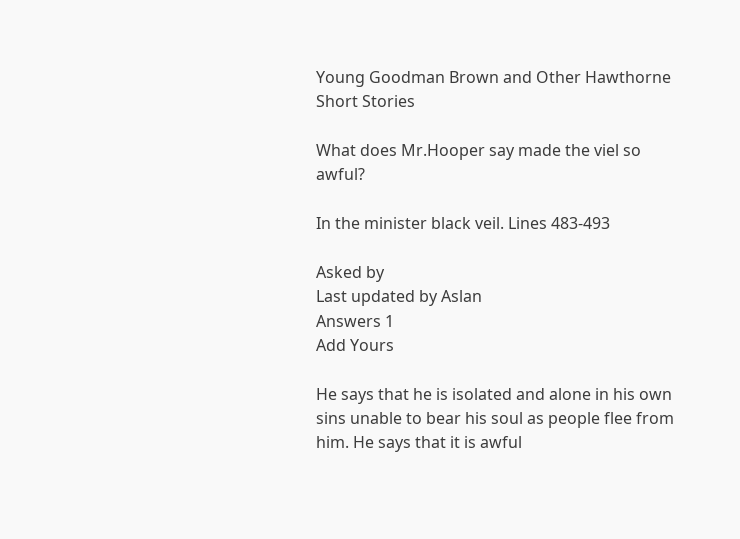Young Goodman Brown and Other Hawthorne Short Stories

What does Mr.Hooper say made the viel so awful?

In the minister black veil. Lines 483-493

Asked by
Last updated by Aslan
Answers 1
Add Yours

He says that he is isolated and alone in his own sins unable to bear his soul as people flee from him. He says that it is awful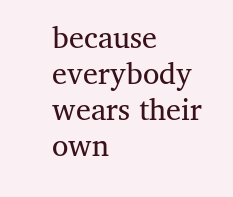because everybody wears their own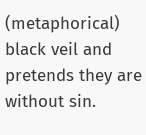(metaphorical) black veil and pretends they are without sin.